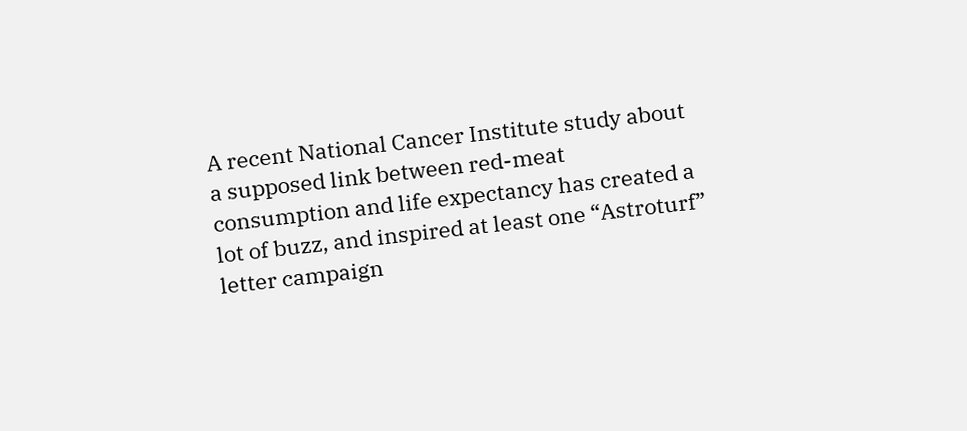A recent National Cancer Institute study about a supposed link between red-meat consumption and life expectancy has created a lot of buzz, and inspired at least one “Astroturf” letter campaign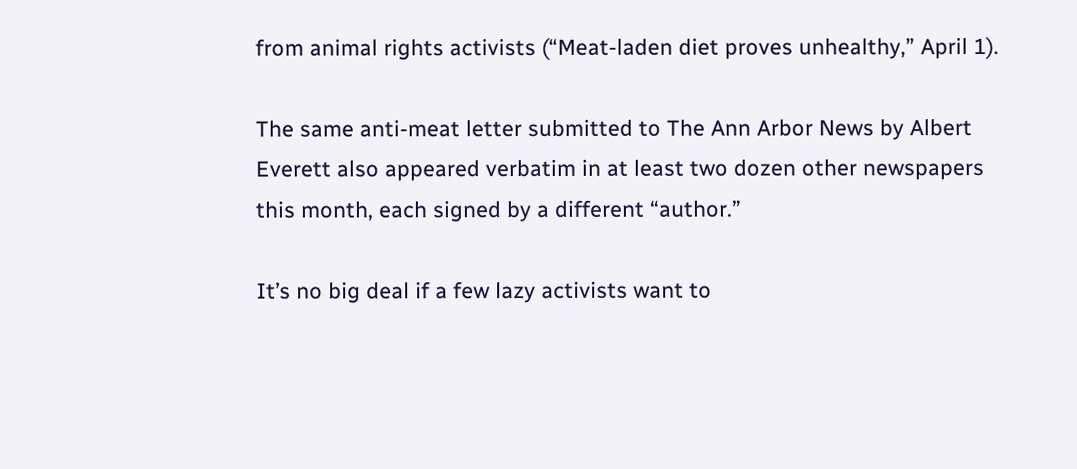from animal rights activists (“Meat-laden diet proves unhealthy,” April 1).

The same anti-meat letter submitted to The Ann Arbor News by Albert Everett also appeared verbatim in at least two dozen other newspapers this month, each signed by a different “author.”

It’s no big deal if a few lazy activists want to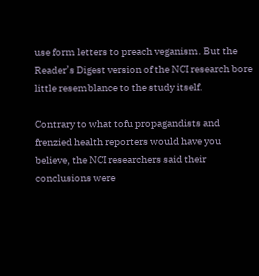use form letters to preach veganism. But the Reader’s Digest version of the NCI research bore little resemblance to the study itself.

Contrary to what tofu propagandists and frenzied health reporters would have you believe, the NCI researchers said their conclusions were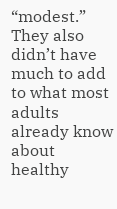“modest.” They also didn’t have much to add to what most adults already know about healthy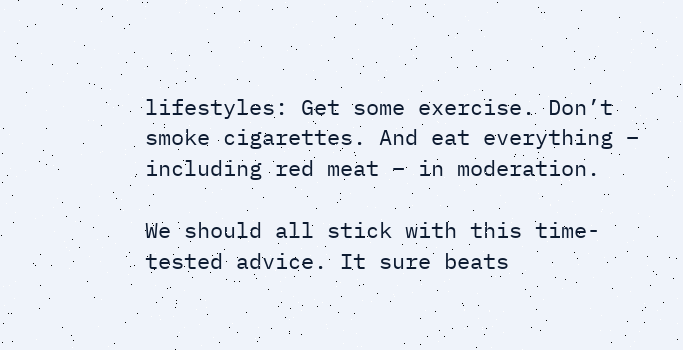lifestyles: Get some exercise. Don’t smoke cigarettes. And eat everything – including red meat – in moderation.

We should all stick with this time-tested advice. It sure beats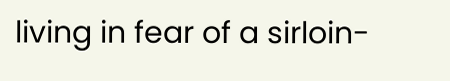living in fear of a sirloin-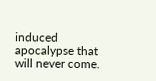induced apocalypse that will never come.